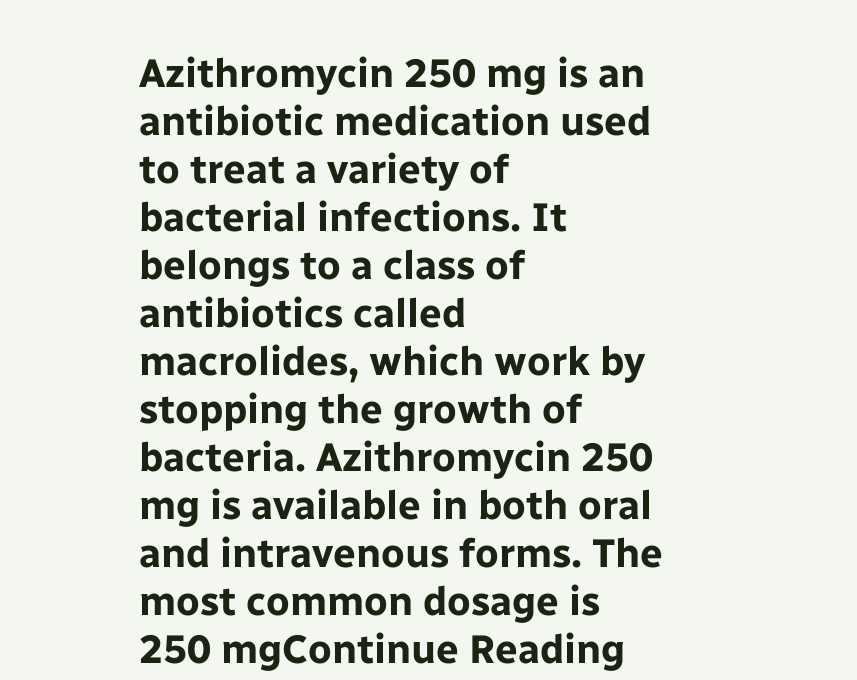Azithromycin 250 mg is an antibiotic medication used to treat a variety of bacterial infections. It belongs to a class of antibiotics called macrolides, which work by stopping the growth of bacteria. Azithromycin 250 mg is available in both oral and intravenous forms. The most common dosage is 250 mgContinue Reading